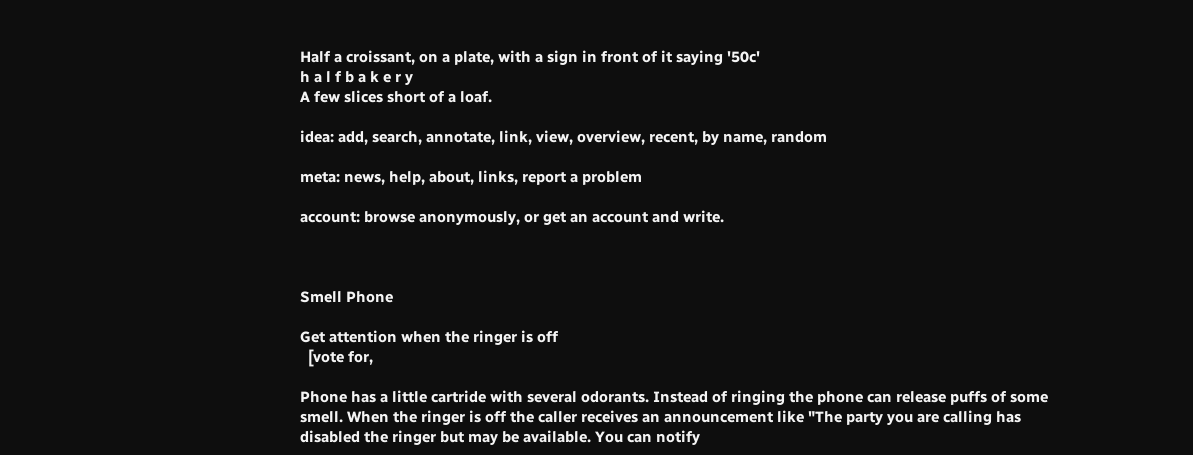Half a croissant, on a plate, with a sign in front of it saying '50c'
h a l f b a k e r y
A few slices short of a loaf.

idea: add, search, annotate, link, view, overview, recent, by name, random

meta: news, help, about, links, report a problem

account: browse anonymously, or get an account and write.



Smell Phone

Get attention when the ringer is off
  [vote for,

Phone has a little cartride with several odorants. Instead of ringing the phone can release puffs of some smell. When the ringer is off the caller receives an announcement like "The party you are calling has disabled the ringer but may be available. You can notify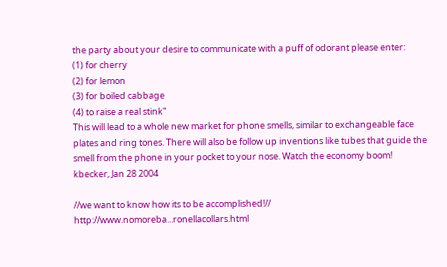the party about your desire to communicate with a puff of odorant please enter:
(1) for cherry
(2) for lemon
(3) for boiled cabbage
(4) to raise a real stink"
This will lead to a whole new market for phone smells, similar to exchangeable face plates and ring tones. There will also be follow up inventions like tubes that guide the smell from the phone in your pocket to your nose. Watch the economy boom!
kbecker, Jan 28 2004

//we want to know how its to be accomplished!// http://www.nomoreba...ronellacollars.html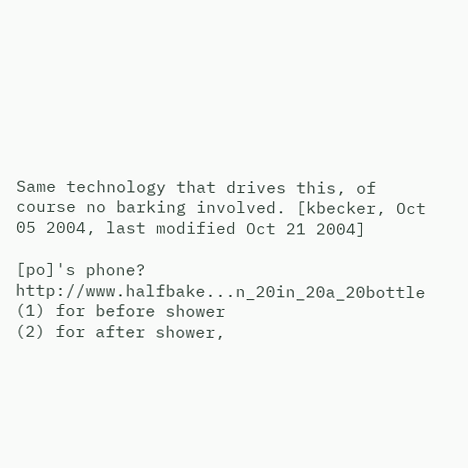Same technology that drives this, of course no barking involved. [kbecker, Oct 05 2004, last modified Oct 21 2004]

[po]'s phone? http://www.halfbake...n_20in_20a_20bottle
(1) for before shower
(2) for after shower,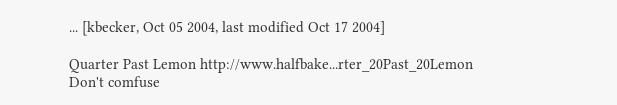... [kbecker, Oct 05 2004, last modified Oct 17 2004]

Quarter Past Lemon http://www.halfbake...rter_20Past_20Lemon
Don't comfuse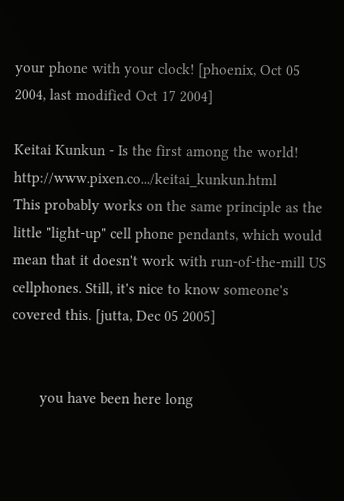your phone with your clock! [phoenix, Oct 05 2004, last modified Oct 17 2004]

Keitai Kunkun - Is the first among the world! http://www.pixen.co.../keitai_kunkun.html
This probably works on the same principle as the little "light-up" cell phone pendants, which would mean that it doesn't work with run-of-the-mill US cellphones. Still, it's nice to know someone's covered this. [jutta, Dec 05 2005]


       you have been here long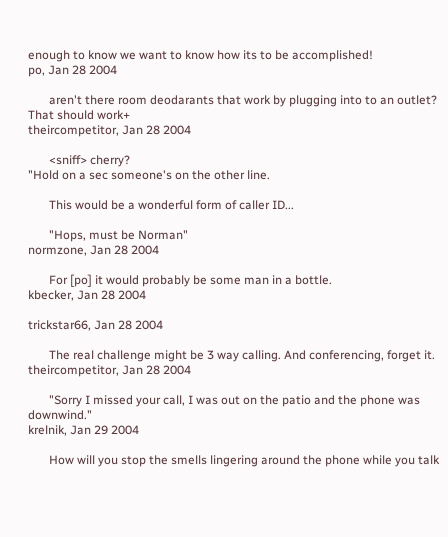enough to know we want to know how its to be accomplished!
po, Jan 28 2004

       aren't there room deodarants that work by plugging into to an outlet? That should work+
theircompetitor, Jan 28 2004

       <sniff> cherry?
"Hold on a sec someone's on the other line.

       This would be a wonderful form of caller ID...

       "Hops, must be Norman"
normzone, Jan 28 2004

       For [po] it would probably be some man in a bottle.
kbecker, Jan 28 2004

trickstar66, Jan 28 2004

       The real challenge might be 3 way calling. And conferencing, forget it.
theircompetitor, Jan 28 2004

       "Sorry I missed your call, I was out on the patio and the phone was downwind."
krelnik, Jan 29 2004

       How will you stop the smells lingering around the phone while you talk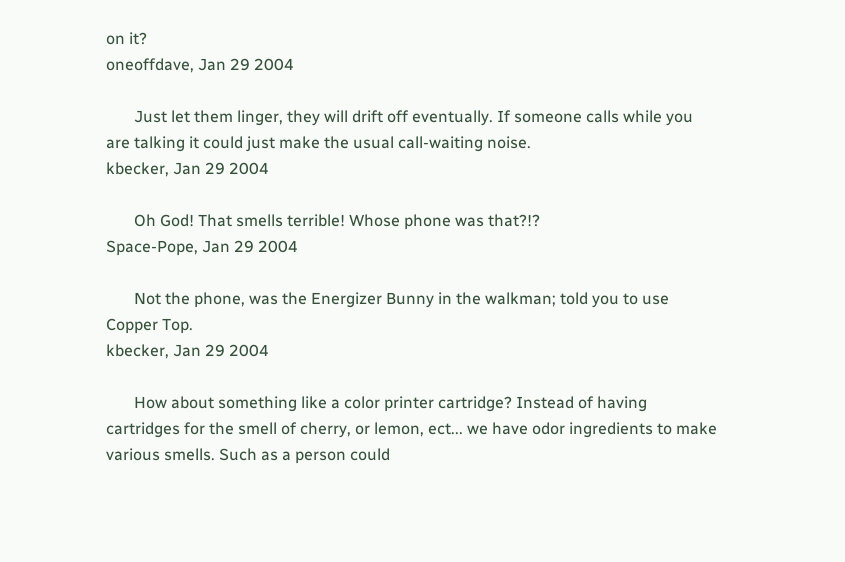on it?
oneoffdave, Jan 29 2004

       Just let them linger, they will drift off eventually. If someone calls while you are talking it could just make the usual call-waiting noise.
kbecker, Jan 29 2004

       Oh God! That smells terrible! Whose phone was that?!?
Space-Pope, Jan 29 2004

       Not the phone, was the Energizer Bunny in the walkman; told you to use Copper Top.
kbecker, Jan 29 2004

       How about something like a color printer cartridge? Instead of having cartridges for the smell of cherry, or lemon, ect... we have odor ingredients to make various smells. Such as a person could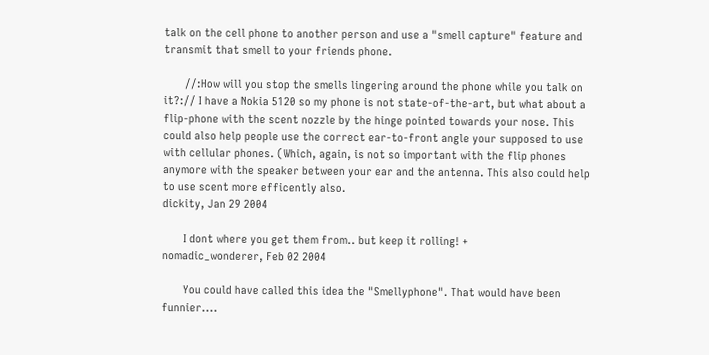talk on the cell phone to another person and use a "smell capture" feature and transmit that smell to your friends phone.

       //:How will you stop the smells lingering around the phone while you talk on it?:// I have a Nokia 5120 so my phone is not state-of-the-art, but what about a flip-phone with the scent nozzle by the hinge pointed towards your nose. This could also help people use the correct ear-to-front angle your supposed to use with cellular phones. (Which, again, is not so important with the flip phones anymore with the speaker between your ear and the antenna. This also could help to use scent more efficently also.
dickity, Jan 29 2004

       I dont where you get them from.. but keep it rolling! +
nomadic_wonderer, Feb 02 2004

       You could have called this idea the "Smellyphone". That would have been funnier....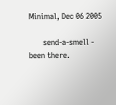Minimal, Dec 06 2005

       send-a-smell - been there.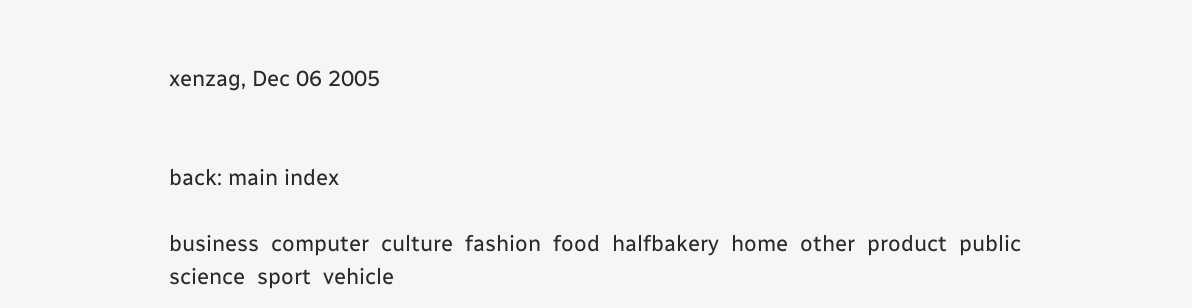xenzag, Dec 06 2005


back: main index

business  computer  culture  fashion  food  halfbakery  home  other  product  public  science  sport  vehicle